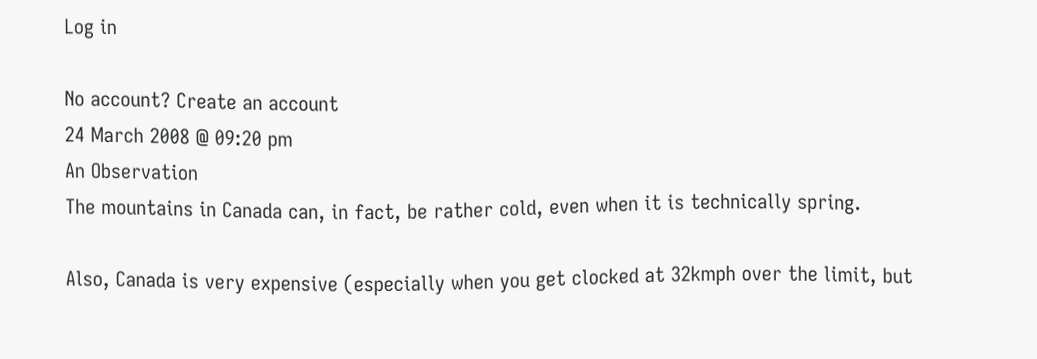Log in

No account? Create an account
24 March 2008 @ 09:20 pm
An Observation
The mountains in Canada can, in fact, be rather cold, even when it is technically spring.

Also, Canada is very expensive (especially when you get clocked at 32kmph over the limit, but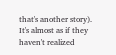that's another story). It's almost as if they haven't realized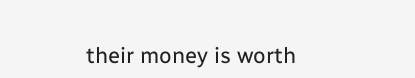their money is worth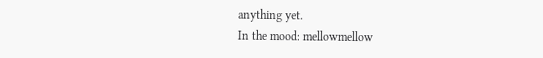anything yet.
In the mood: mellowmellow